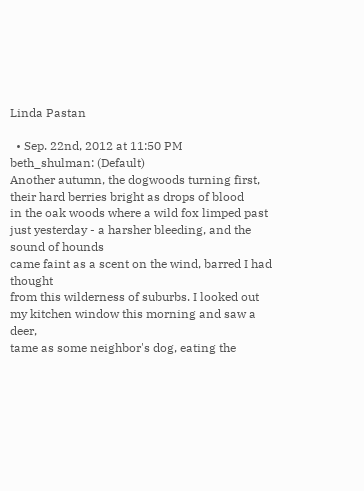Linda Pastan

  • Sep. 22nd, 2012 at 11:50 PM
beth_shulman: (Default)
Another autumn, the dogwoods turning first,
their hard berries bright as drops of blood
in the oak woods where a wild fox limped past
just yesterday - a harsher bleeding, and the sound of hounds
came faint as a scent on the wind, barred I had thought
from this wilderness of suburbs. I looked out
my kitchen window this morning and saw a deer,
tame as some neighbor's dog, eating the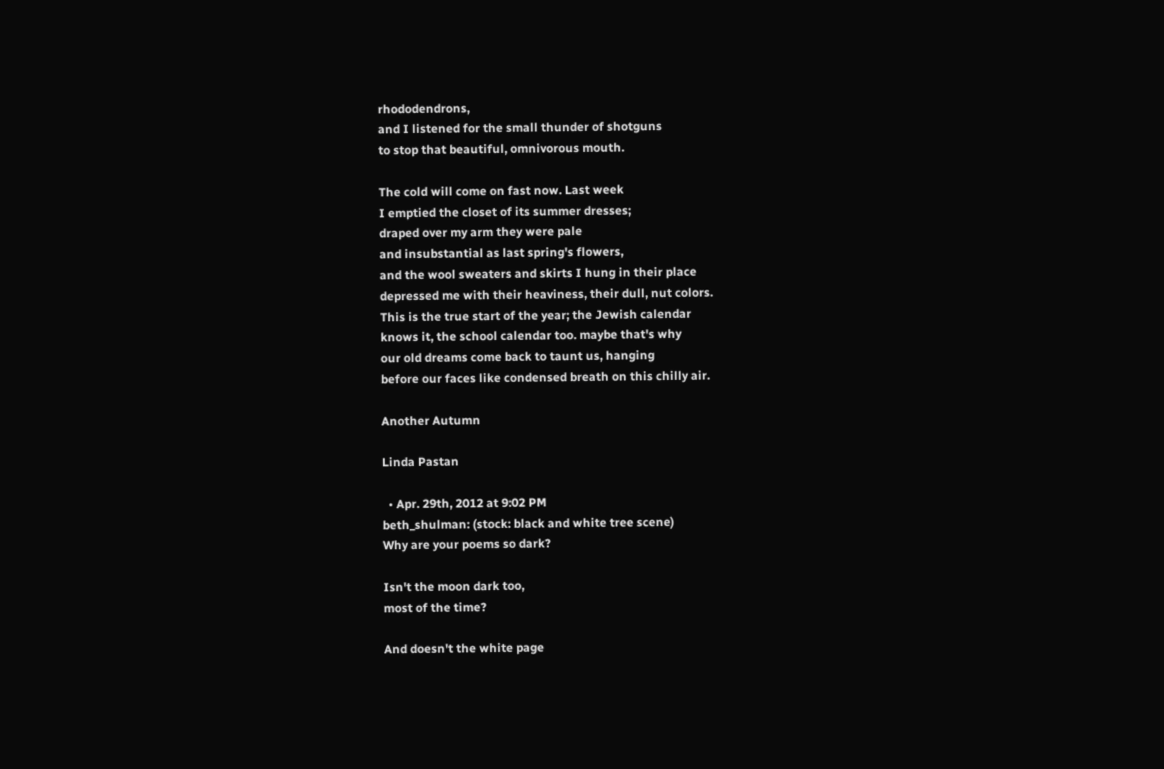rhododendrons,
and I listened for the small thunder of shotguns
to stop that beautiful, omnivorous mouth.

The cold will come on fast now. Last week
I emptied the closet of its summer dresses;
draped over my arm they were pale
and insubstantial as last spring's flowers,
and the wool sweaters and skirts I hung in their place
depressed me with their heaviness, their dull, nut colors.
This is the true start of the year; the Jewish calendar
knows it, the school calendar too. maybe that's why
our old dreams come back to taunt us, hanging
before our faces like condensed breath on this chilly air.

Another Autumn

Linda Pastan

  • Apr. 29th, 2012 at 9:02 PM
beth_shulman: (stock: black and white tree scene)
Why are your poems so dark?

Isn't the moon dark too,
most of the time?

And doesn't the white page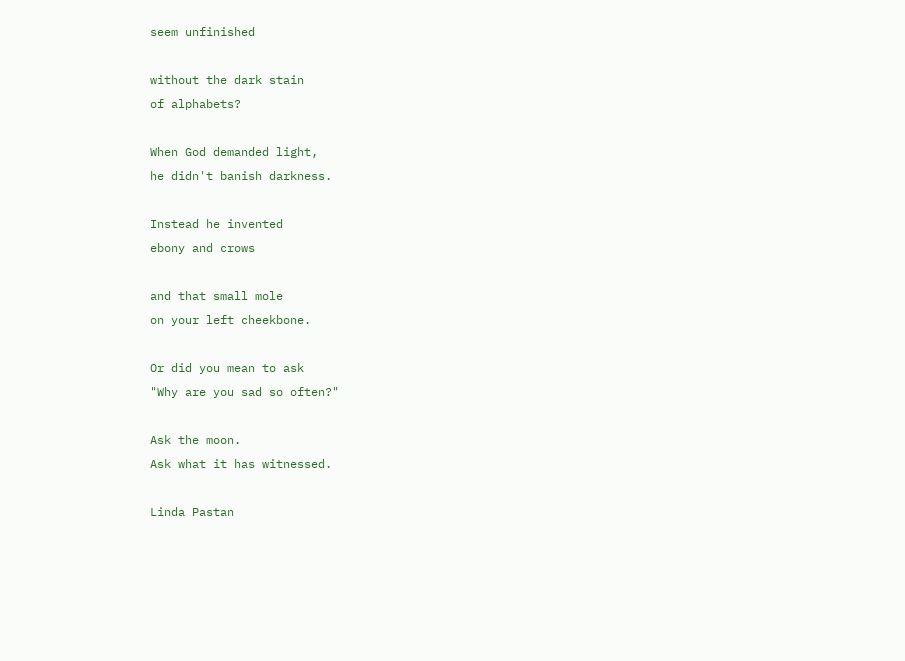seem unfinished

without the dark stain
of alphabets?

When God demanded light,
he didn't banish darkness.

Instead he invented
ebony and crows

and that small mole
on your left cheekbone.

Or did you mean to ask
"Why are you sad so often?"

Ask the moon.
Ask what it has witnessed.

Linda Pastan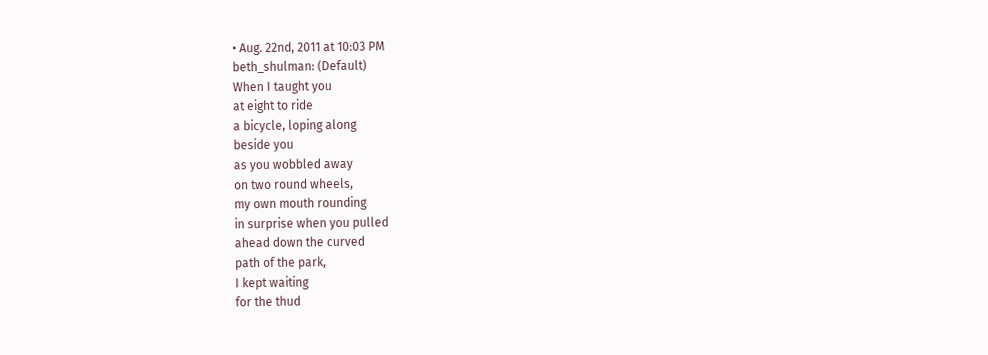• Aug. 22nd, 2011 at 10:03 PM
beth_shulman: (Default)
When I taught you
at eight to ride
a bicycle, loping along
beside you
as you wobbled away
on two round wheels,
my own mouth rounding
in surprise when you pulled
ahead down the curved
path of the park,
I kept waiting
for the thud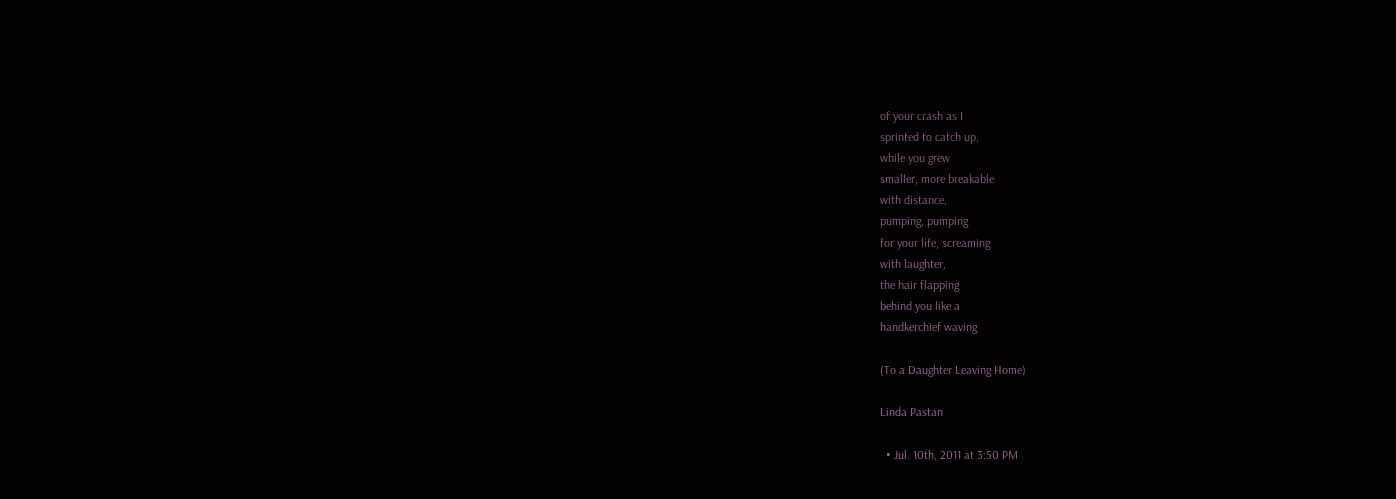of your crash as I
sprinted to catch up,
while you grew
smaller, more breakable
with distance,
pumping, pumping
for your life, screaming
with laughter,
the hair flapping
behind you like a
handkerchief waving

(To a Daughter Leaving Home)

Linda Pastan

  • Jul. 10th, 2011 at 3:50 PM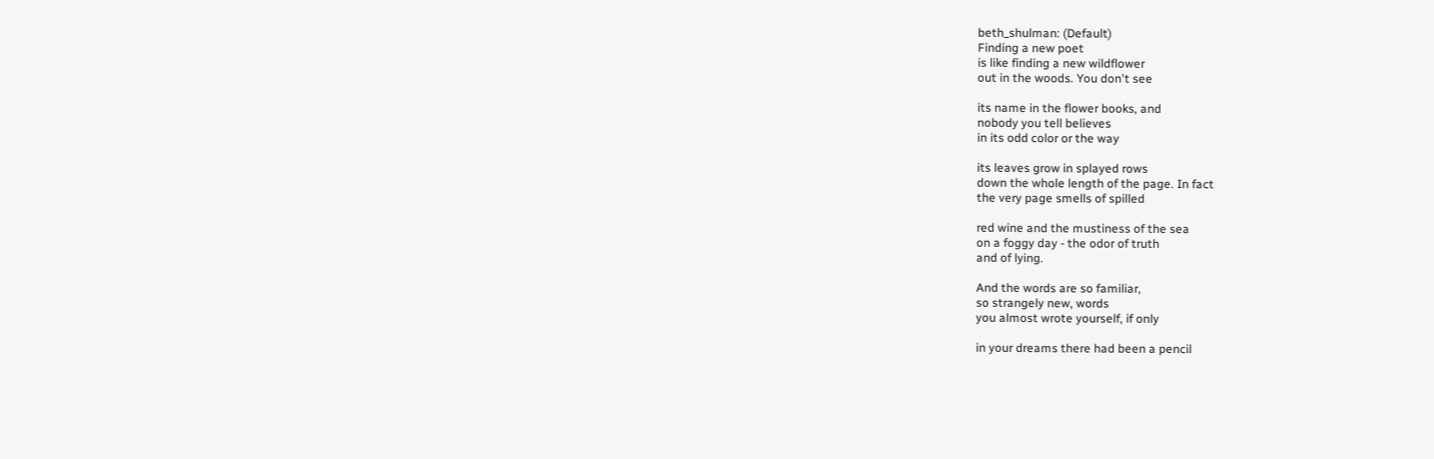beth_shulman: (Default)
Finding a new poet
is like finding a new wildflower
out in the woods. You don't see

its name in the flower books, and
nobody you tell believes
in its odd color or the way

its leaves grow in splayed rows
down the whole length of the page. In fact
the very page smells of spilled

red wine and the mustiness of the sea
on a foggy day - the odor of truth
and of lying.

And the words are so familiar,
so strangely new, words
you almost wrote yourself, if only

in your dreams there had been a pencil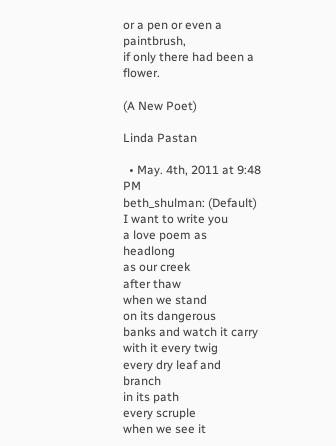or a pen or even a paintbrush,
if only there had been a flower.

(A New Poet)

Linda Pastan

  • May. 4th, 2011 at 9:48 PM
beth_shulman: (Default)
I want to write you
a love poem as headlong
as our creek
after thaw
when we stand
on its dangerous
banks and watch it carry
with it every twig
every dry leaf and branch
in its path
every scruple
when we see it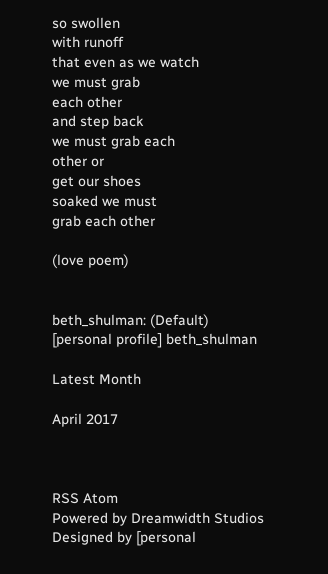so swollen
with runoff
that even as we watch
we must grab
each other
and step back
we must grab each
other or
get our shoes
soaked we must
grab each other

(love poem)


beth_shulman: (Default)
[personal profile] beth_shulman

Latest Month

April 2017



RSS Atom
Powered by Dreamwidth Studios
Designed by [personal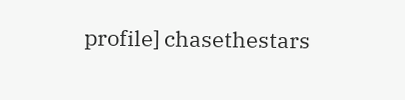profile] chasethestars